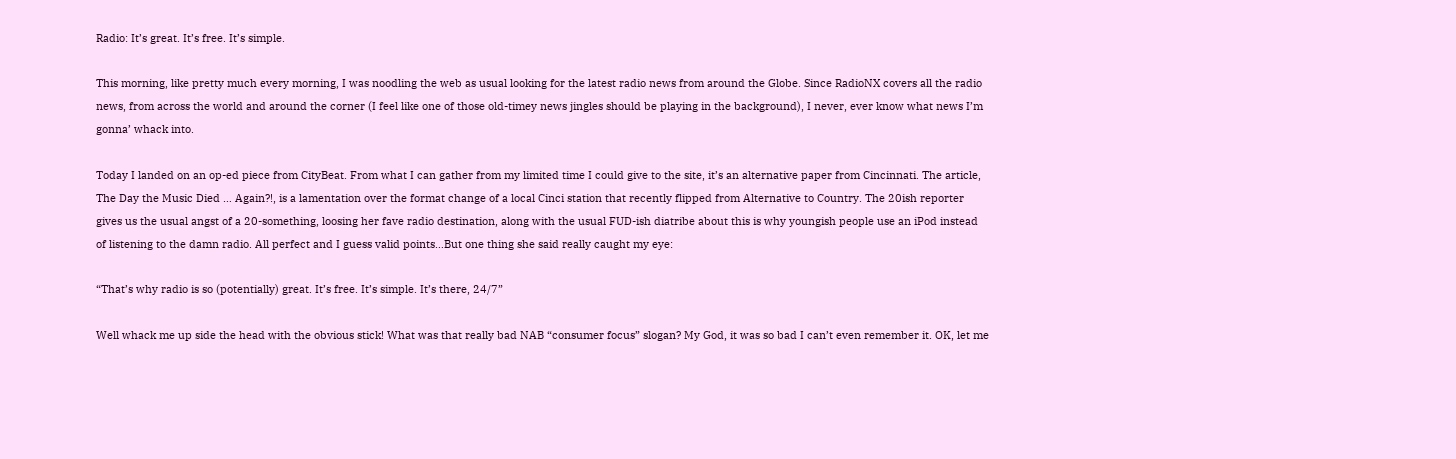Radio: It’s great. It’s free. It’s simple.

This morning, like pretty much every morning, I was noodling the web as usual looking for the latest radio news from around the Globe. Since RadioNX covers all the radio news, from across the world and around the corner (I feel like one of those old-timey news jingles should be playing in the background), I never, ever know what news I’m gonna’ whack into.

Today I landed on an op-ed piece from CityBeat. From what I can gather from my limited time I could give to the site, it’s an alternative paper from Cincinnati. The article, The Day the Music Died … Again?!, is a lamentation over the format change of a local Cinci station that recently flipped from Alternative to Country. The 20ish reporter gives us the usual angst of a 20-something, loosing her fave radio destination, along with the usual FUD-ish diatribe about this is why youngish people use an iPod instead of listening to the damn radio. All perfect and I guess valid points…But one thing she said really caught my eye:

“That’s why radio is so (potentially) great. It’s free. It’s simple. It’s there, 24/7”

Well whack me up side the head with the obvious stick! What was that really bad NAB “consumer focus” slogan? My God, it was so bad I can’t even remember it. OK, let me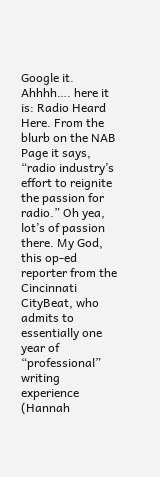Google it. Ahhhh…. here it is: Radio Heard Here. From the blurb on the NAB Page it says, “radio industry’s effort to reignite the passion for radio.” Oh yea, lot’s of passion there. My God, this op-ed reporter from the Cincinnati CityBeat, who admits to essentially one year of “professional” writing experience (Hannah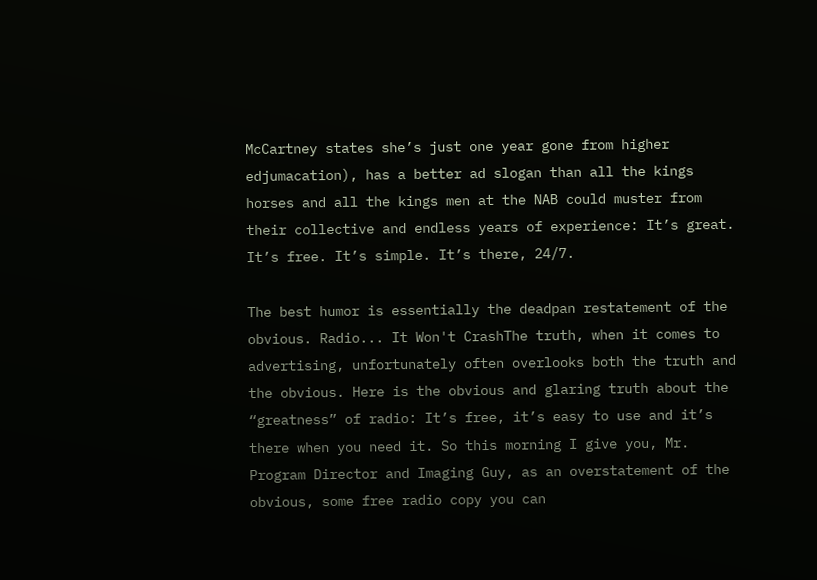McCartney states she’s just one year gone from higher edjumacation), has a better ad slogan than all the kings horses and all the kings men at the NAB could muster from their collective and endless years of experience: It’s great. It’s free. It’s simple. It’s there, 24/7.

The best humor is essentially the deadpan restatement of the obvious. Radio... It Won't CrashThe truth, when it comes to advertising, unfortunately often overlooks both the truth and the obvious. Here is the obvious and glaring truth about the “greatness” of radio: It’s free, it’s easy to use and it’s there when you need it. So this morning I give you, Mr. Program Director and Imaging Guy, as an overstatement of the obvious, some free radio copy you can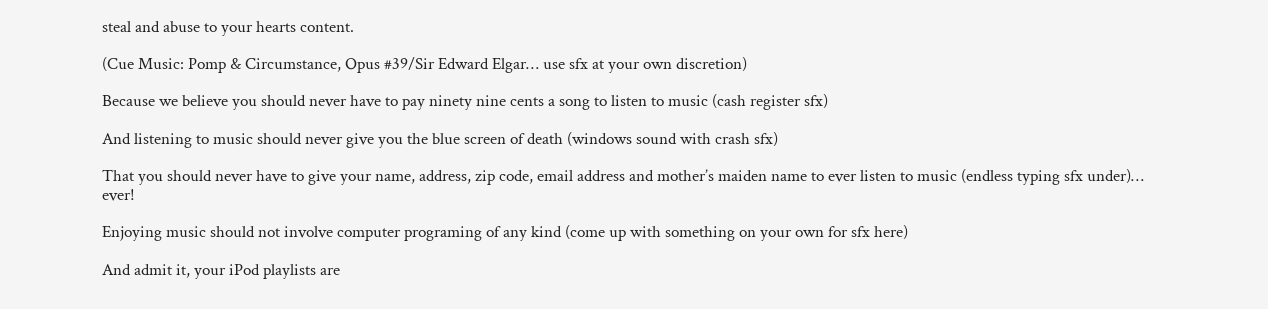steal and abuse to your hearts content.

(Cue Music: Pomp & Circumstance, Opus #39/Sir Edward Elgar… use sfx at your own discretion)

Because we believe you should never have to pay ninety nine cents a song to listen to music (cash register sfx)

And listening to music should never give you the blue screen of death (windows sound with crash sfx)

That you should never have to give your name, address, zip code, email address and mother’s maiden name to ever listen to music (endless typing sfx under)… ever!

Enjoying music should not involve computer programing of any kind (come up with something on your own for sfx here)

And admit it, your iPod playlists are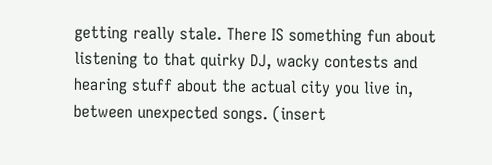getting really stale. There IS something fun about listening to that quirky DJ, wacky contests and hearing stuff about the actual city you live in, between unexpected songs. (insert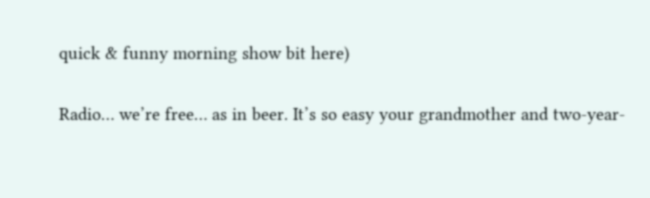quick & funny morning show bit here)

Radio… we’re free… as in beer. It’s so easy your grandmother and two-year-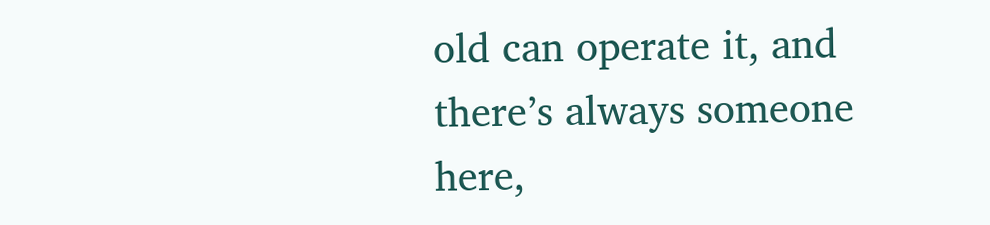old can operate it, and there’s always someone here,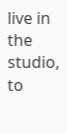live in the studio, to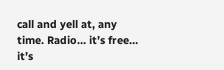call and yell at, any time. Radio… it’s free… it’s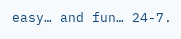easy… and fun… 24-7.